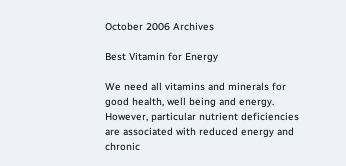October 2006 Archives

Best Vitamin for Energy

We need all vitamins and minerals for good health, well being and energy. However, particular nutrient deficiencies are associated with reduced energy and chronic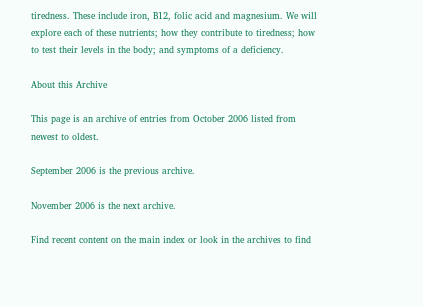tiredness. These include iron, B12, folic acid and magnesium. We will explore each of these nutrients; how they contribute to tiredness; how to test their levels in the body; and symptoms of a deficiency.

About this Archive

This page is an archive of entries from October 2006 listed from newest to oldest.

September 2006 is the previous archive.

November 2006 is the next archive.

Find recent content on the main index or look in the archives to find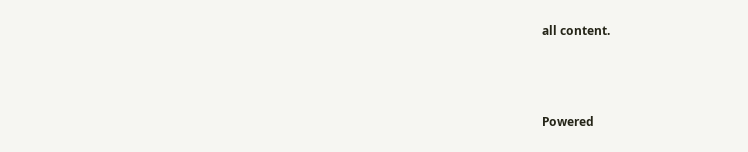all content.



Powered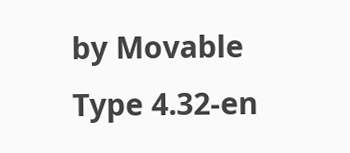by Movable Type 4.32-en